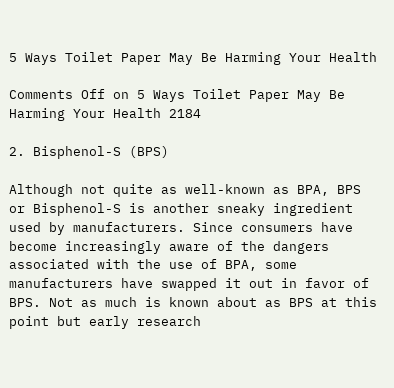5 Ways Toilet Paper May Be Harming Your Health

Comments Off on 5 Ways Toilet Paper May Be Harming Your Health 2184

2. Bisphenol-S (BPS)

Although not quite as well-known as BPA, BPS or Bisphenol-S is another sneaky ingredient used by manufacturers. Since consumers have become increasingly aware of the dangers associated with the use of BPA, some manufacturers have swapped it out in favor of BPS. Not as much is known about as BPS at this point but early research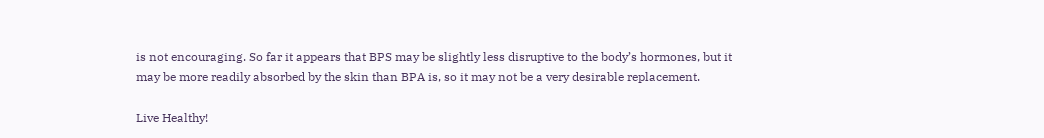is not encouraging. So far it appears that BPS may be slightly less disruptive to the body’s hormones, but it may be more readily absorbed by the skin than BPA is, so it may not be a very desirable replacement.

Live Healthy!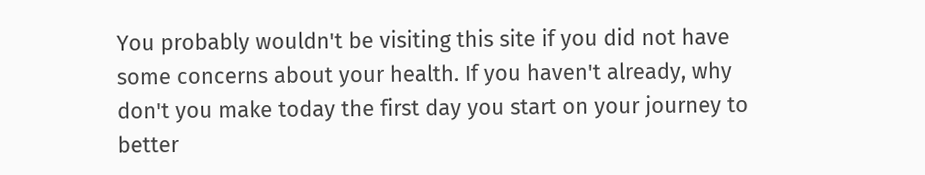You probably wouldn't be visiting this site if you did not have some concerns about your health. If you haven't already, why don't you make today the first day you start on your journey to better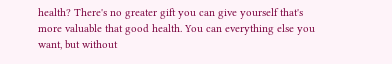health? There's no greater gift you can give yourself that's more valuable that good health. You can everything else you want, but without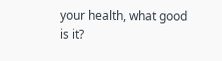your health, what good is it?